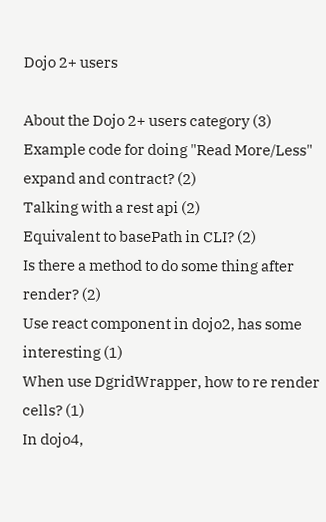Dojo 2+ users

About the Dojo 2+ users category (3)
Example code for doing "Read More/Less" expand and contract? (2)
Talking with a rest api (2)
Equivalent to basePath in CLI? (2)
Is there a method to do some thing after render? (2)
Use react component in dojo2, has some interesting (1)
When use DgridWrapper, how to re render cells? (1)
In dojo4,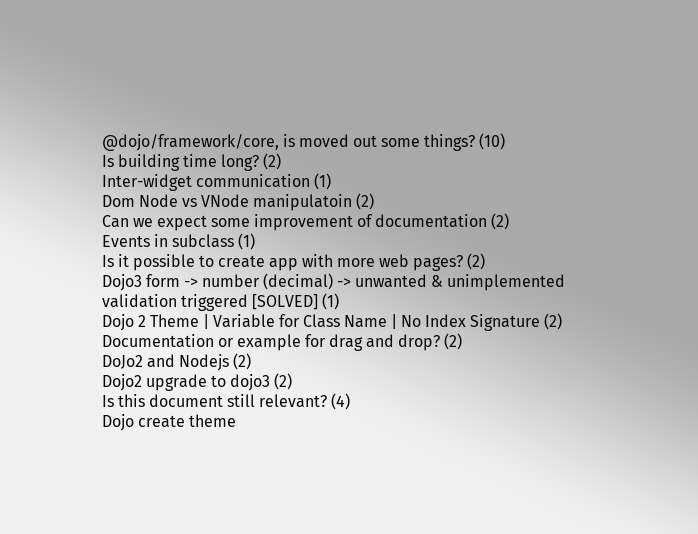@dojo/framework/core, is moved out some things? (10)
Is building time long? (2)
Inter-widget communication (1)
Dom Node vs VNode manipulatoin (2)
Can we expect some improvement of documentation (2)
Events in subclass (1)
Is it possible to create app with more web pages? (2)
Dojo3 form -> number (decimal) -> unwanted & unimplemented validation triggered [SOLVED] (1)
Dojo 2 Theme | Variable for Class Name | No Index Signature (2)
Documentation or example for drag and drop? (2)
DoJo2 and Nodejs (2)
Dojo2 upgrade to dojo3 (2)
Is this document still relevant? (4)
Dojo create theme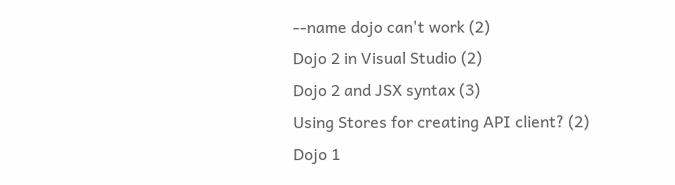--name dojo can't work (2)
Dojo 2 in Visual Studio (2)
Dojo 2 and JSX syntax (3)
Using Stores for creating API client? (2)
Dojo 1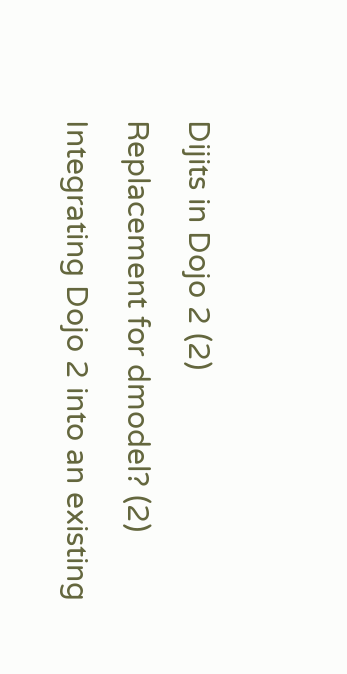Dijits in Dojo 2 (2)
Replacement for dmodel? (2)
Integrating Dojo 2 into an existing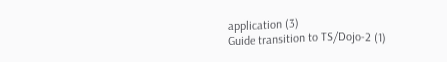application (3)
Guide transition to TS/Dojo-2 (1)